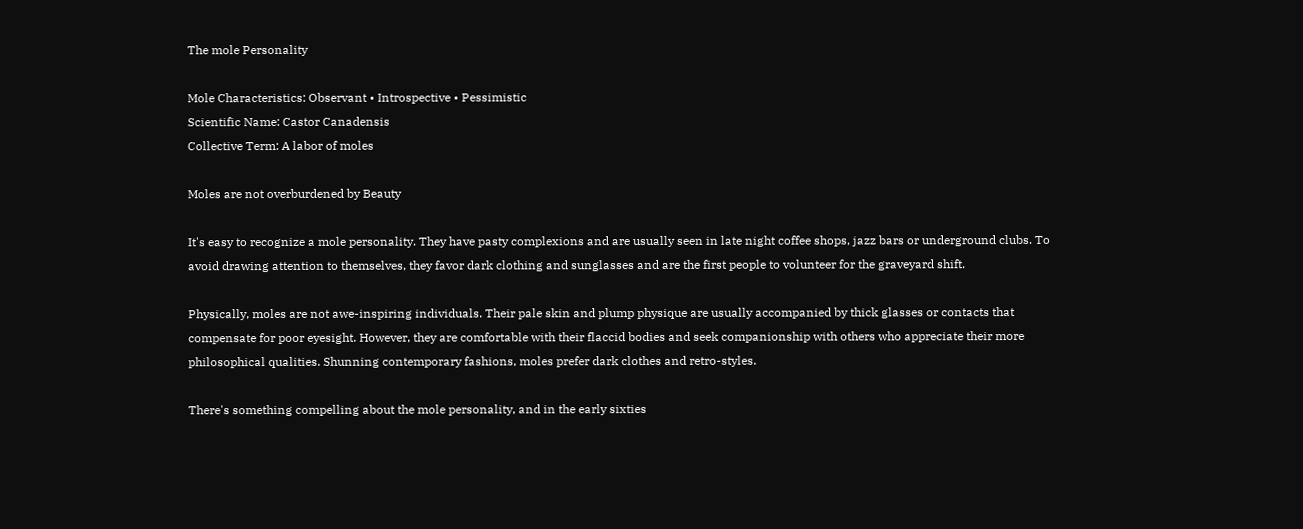The mole Personality

Mole Characteristics: Observant • Introspective • Pessimistic
Scientific Name: Castor Canadensis
Collective Term: A labor of moles

Moles are not overburdened by Beauty

It's easy to recognize a mole personality. They have pasty complexions and are usually seen in late night coffee shops, jazz bars or underground clubs. To avoid drawing attention to themselves, they favor dark clothing and sunglasses and are the first people to volunteer for the graveyard shift.

Physically, moles are not awe-inspiring individuals. Their pale skin and plump physique are usually accompanied by thick glasses or contacts that compensate for poor eyesight. However, they are comfortable with their flaccid bodies and seek companionship with others who appreciate their more philosophical qualities. Shunning contemporary fashions, moles prefer dark clothes and retro-styles.

There's something compelling about the mole personality, and in the early sixties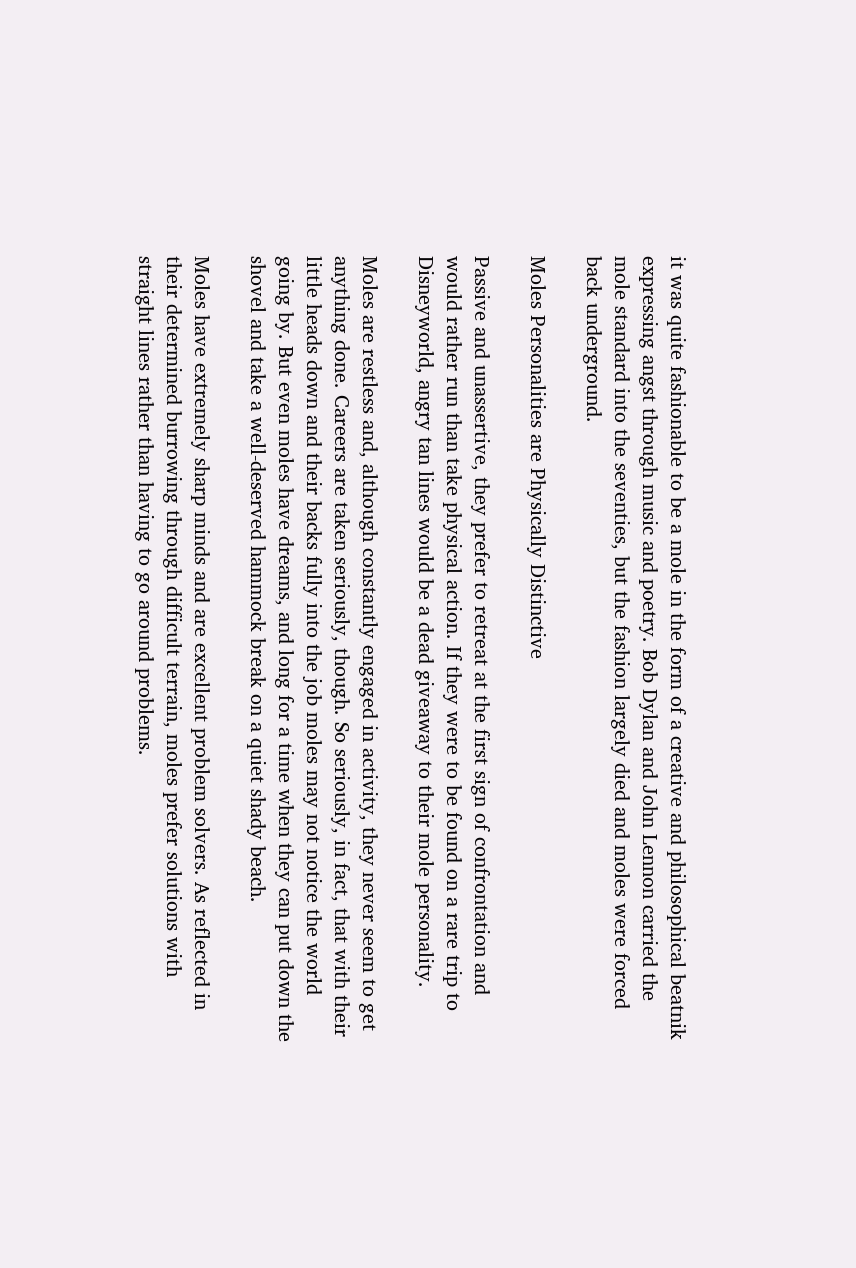it was quite fashionable to be a mole in the form of a creative and philosophical beatnik expressing angst through music and poetry. Bob Dylan and John Lennon carried the mole standard into the seventies, but the fashion largely died and moles were forced back underground.

Moles Personalities are Physically Distinctive

Passive and unassertive, they prefer to retreat at the first sign of confrontation and would rather run than take physical action. If they were to be found on a rare trip to Disneyworld, angry tan lines would be a dead giveaway to their mole personality.

Moles are restless and, although constantly engaged in activity, they never seem to get anything done. Careers are taken seriously, though. So seriously, in fact, that with their little heads down and their backs fully into the job moles may not notice the world going by. But even moles have dreams, and long for a time when they can put down the shovel and take a well-deserved hammock break on a quiet shady beach.

Moles have extremely sharp minds and are excellent problem solvers. As reflected in their determined burrowing through difficult terrain, moles prefer solutions with straight lines rather than having to go around problems.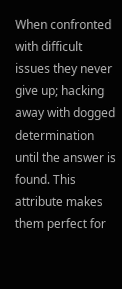When confronted with difficult issues they never give up; hacking away with dogged determination until the answer is found. This attribute makes them perfect for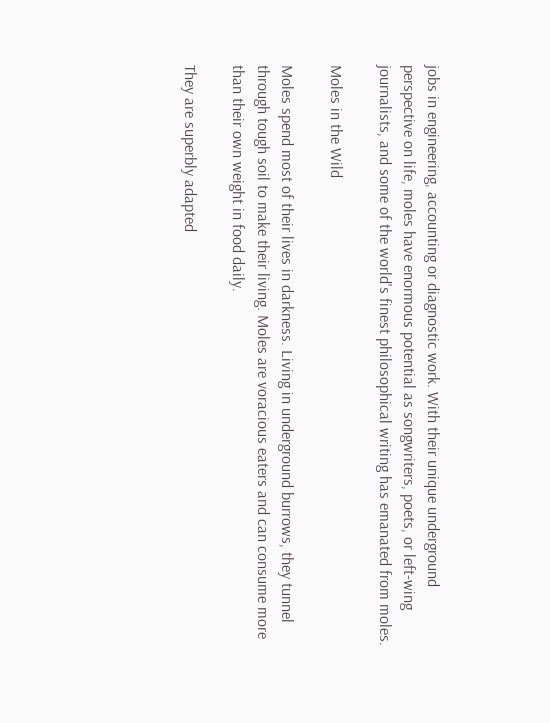jobs in engineering, accounting or diagnostic work. With their unique underground perspective on life, moles have enormous potential as songwriters, poets, or left-wing journalists, and some of the world's finest philosophical writing has emanated from moles.

Moles in the Wild

Moles spend most of their lives in darkness. Living in underground burrows, they tunnel through tough soil to make their living. Moles are voracious eaters and can consume more than their own weight in food daily.

They are superbly adapted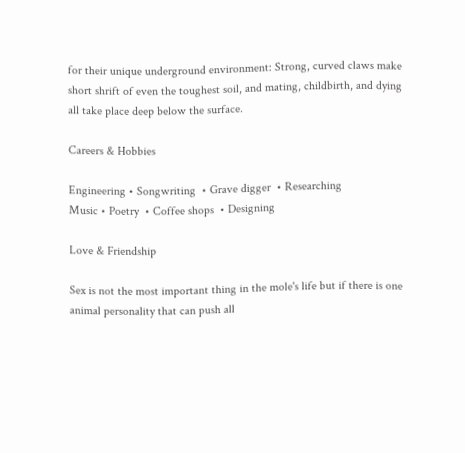for their unique underground environment: Strong, curved claws make short shrift of even the toughest soil, and mating, childbirth, and dying all take place deep below the surface.

Careers & Hobbies

Engineering • Songwriting  • Grave digger  • Researching
Music • Poetry  • Coffee shops  • Designing

Love & Friendship

Sex is not the most important thing in the mole's life but if there is one animal personality that can push all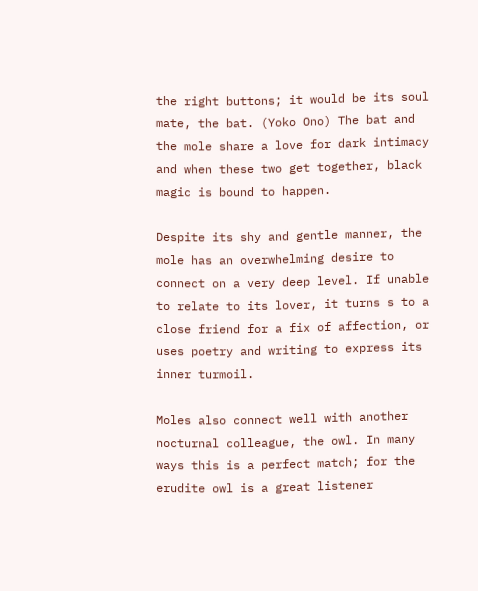the right buttons; it would be its soul mate, the bat. (Yoko Ono) The bat and the mole share a love for dark intimacy and when these two get together, black magic is bound to happen.

Despite its shy and gentle manner, the mole has an overwhelming desire to connect on a very deep level. If unable to relate to its lover, it turns s to a close friend for a fix of affection, or uses poetry and writing to express its inner turmoil.

Moles also connect well with another nocturnal colleague, the owl. In many ways this is a perfect match; for the erudite owl is a great listener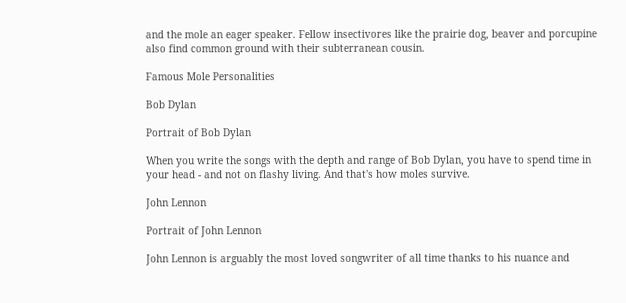and the mole an eager speaker. Fellow insectivores like the prairie dog, beaver and porcupine also find common ground with their subterranean cousin.

Famous Mole Personalities

Bob Dylan

Portrait of Bob Dylan

When you write the songs with the depth and range of Bob Dylan, you have to spend time in your head - and not on flashy living. And that's how moles survive.

John Lennon

Portrait of John Lennon

John Lennon is arguably the most loved songwriter of all time thanks to his nuance and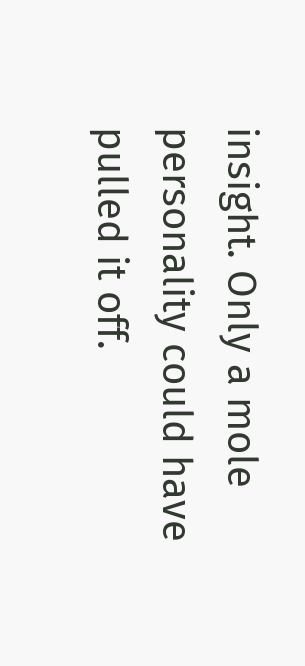insight. Only a mole personality could have pulled it off.